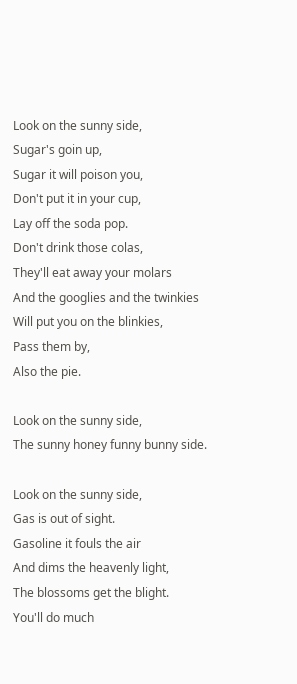Look on the sunny side,
Sugar's goin up,
Sugar it will poison you,
Don't put it in your cup,
Lay off the soda pop.
Don't drink those colas,
They'll eat away your molars
And the googlies and the twinkies
Will put you on the blinkies,
Pass them by,
Also the pie.

Look on the sunny side,
The sunny honey funny bunny side.

Look on the sunny side,
Gas is out of sight.
Gasoline it fouls the air
And dims the heavenly light,
The blossoms get the blight.
You'll do much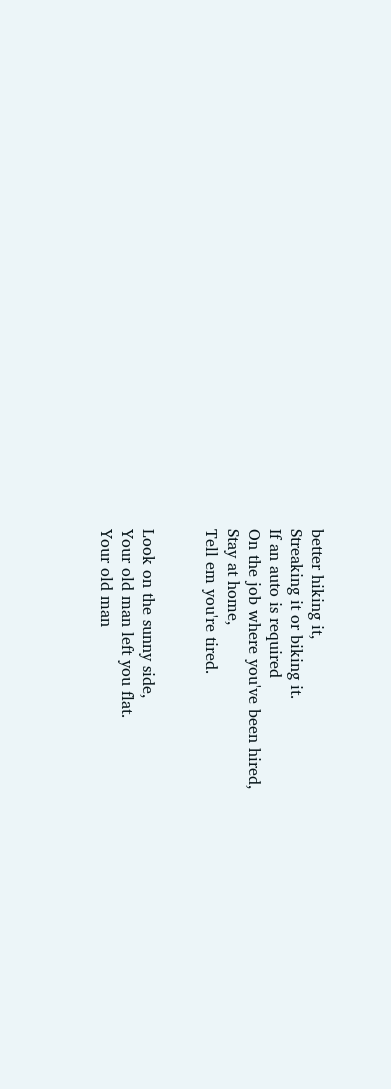better hiking it,
Streaking it or biking it.
If an auto is required
On the job where you've been hired,
Stay at home,
Tell em you're tired.


Look on the sunny side,
Your old man left you flat.
Your old man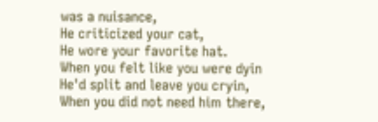was a nuisance,
He criticized your cat,
He wore your favorite hat.
When you felt like you were dyin
He'd split and leave you cryin,
When you did not need him there,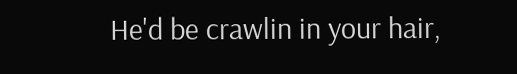He'd be crawlin in your hair,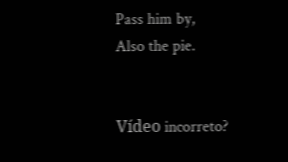Pass him by,
Also the pie.


Vídeo incorreto?